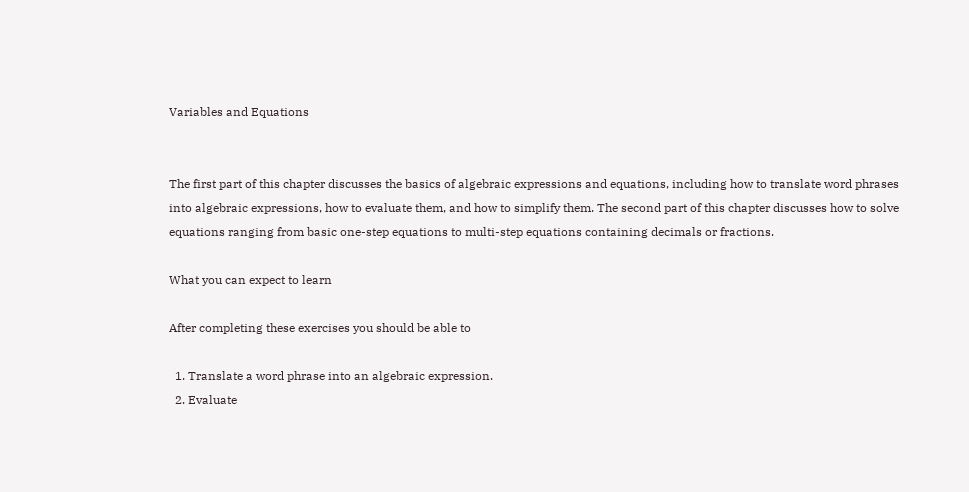Variables and Equations


The first part of this chapter discusses the basics of algebraic expressions and equations, including how to translate word phrases into algebraic expressions, how to evaluate them, and how to simplify them. The second part of this chapter discusses how to solve equations ranging from basic one-step equations to multi-step equations containing decimals or fractions.

What you can expect to learn

After completing these exercises you should be able to

  1. Translate a word phrase into an algebraic expression.
  2. Evaluate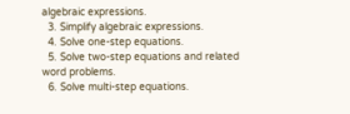algebraic expressions.
  3. Simplify algebraic expressions.
  4. Solve one-step equations.
  5. Solve two-step equations and related word problems.
  6. Solve multi-step equations.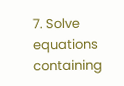7. Solve equations containing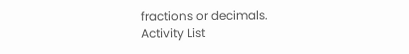fractions or decimals.
Activity List